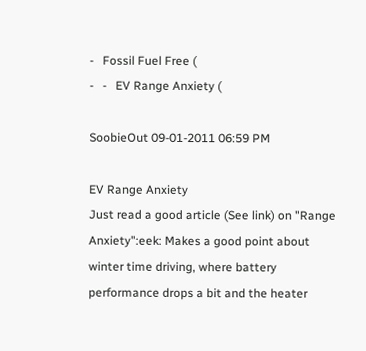-   Fossil Fuel Free (
-   -   EV Range Anxiety (

SoobieOut 09-01-2011 06:59 PM

EV Range Anxiety
Just read a good article (See link) on "Range Anxiety":eek: Makes a good point about winter time driving, where battery performance drops a bit and the heater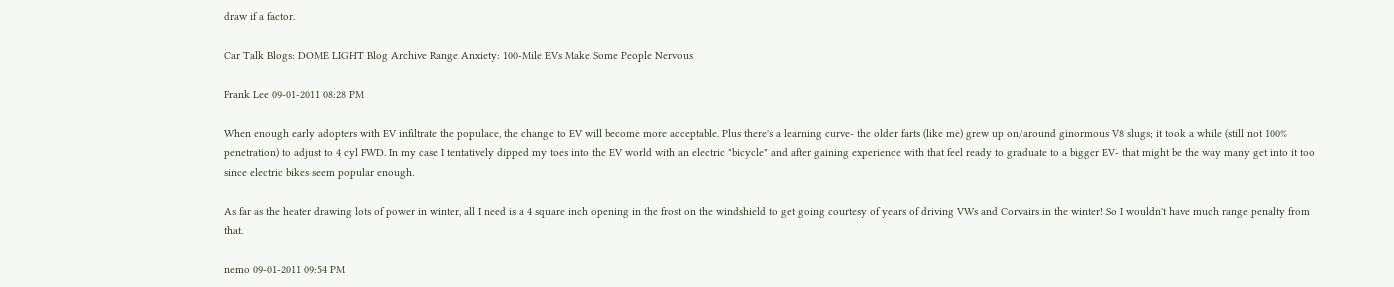draw if a factor.

Car Talk Blogs: DOME LIGHT Blog Archive Range Anxiety: 100-Mile EVs Make Some People Nervous

Frank Lee 09-01-2011 08:28 PM

When enough early adopters with EV infiltrate the populace, the change to EV will become more acceptable. Plus there's a learning curve- the older farts (like me) grew up on/around ginormous V8 slugs; it took a while (still not 100% penetration) to adjust to 4 cyl FWD. In my case I tentatively dipped my toes into the EV world with an electric "bicycle" and after gaining experience with that feel ready to graduate to a bigger EV- that might be the way many get into it too since electric bikes seem popular enough.

As far as the heater drawing lots of power in winter, all I need is a 4 square inch opening in the frost on the windshield to get going courtesy of years of driving VWs and Corvairs in the winter! So I wouldn't have much range penalty from that.

nemo 09-01-2011 09:54 PM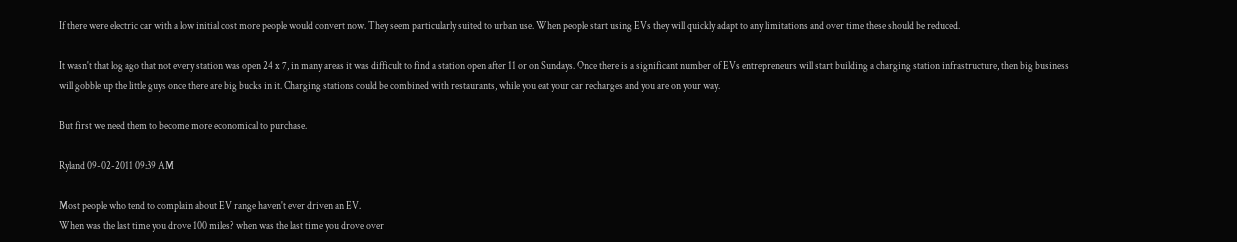If there were electric car with a low initial cost more people would convert now. They seem particularly suited to urban use. When people start using EVs they will quickly adapt to any limitations and over time these should be reduced.

It wasn't that log ago that not every station was open 24 x 7, in many areas it was difficult to find a station open after 11 or on Sundays. Once there is a significant number of EVs entrepreneurs will start building a charging station infrastructure, then big business will gobble up the little guys once there are big bucks in it. Charging stations could be combined with restaurants, while you eat your car recharges and you are on your way.

But first we need them to become more economical to purchase.

Ryland 09-02-2011 09:39 AM

Most people who tend to complain about EV range haven't ever driven an EV.
When was the last time you drove 100 miles? when was the last time you drove over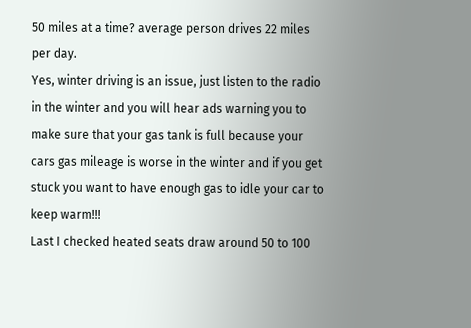50 miles at a time? average person drives 22 miles per day.
Yes, winter driving is an issue, just listen to the radio in the winter and you will hear ads warning you to make sure that your gas tank is full because your cars gas mileage is worse in the winter and if you get stuck you want to have enough gas to idle your car to keep warm!!!
Last I checked heated seats draw around 50 to 100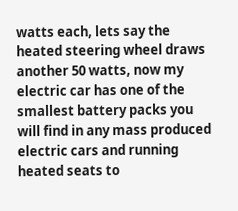watts each, lets say the heated steering wheel draws another 50 watts, now my electric car has one of the smallest battery packs you will find in any mass produced electric cars and running heated seats to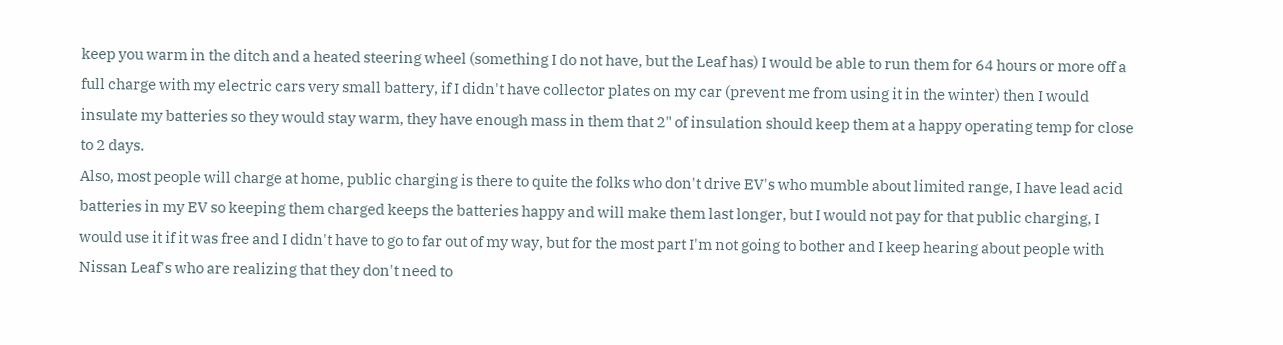keep you warm in the ditch and a heated steering wheel (something I do not have, but the Leaf has) I would be able to run them for 64 hours or more off a full charge with my electric cars very small battery, if I didn't have collector plates on my car (prevent me from using it in the winter) then I would insulate my batteries so they would stay warm, they have enough mass in them that 2" of insulation should keep them at a happy operating temp for close to 2 days.
Also, most people will charge at home, public charging is there to quite the folks who don't drive EV's who mumble about limited range, I have lead acid batteries in my EV so keeping them charged keeps the batteries happy and will make them last longer, but I would not pay for that public charging, I would use it if it was free and I didn't have to go to far out of my way, but for the most part I'm not going to bother and I keep hearing about people with Nissan Leaf's who are realizing that they don't need to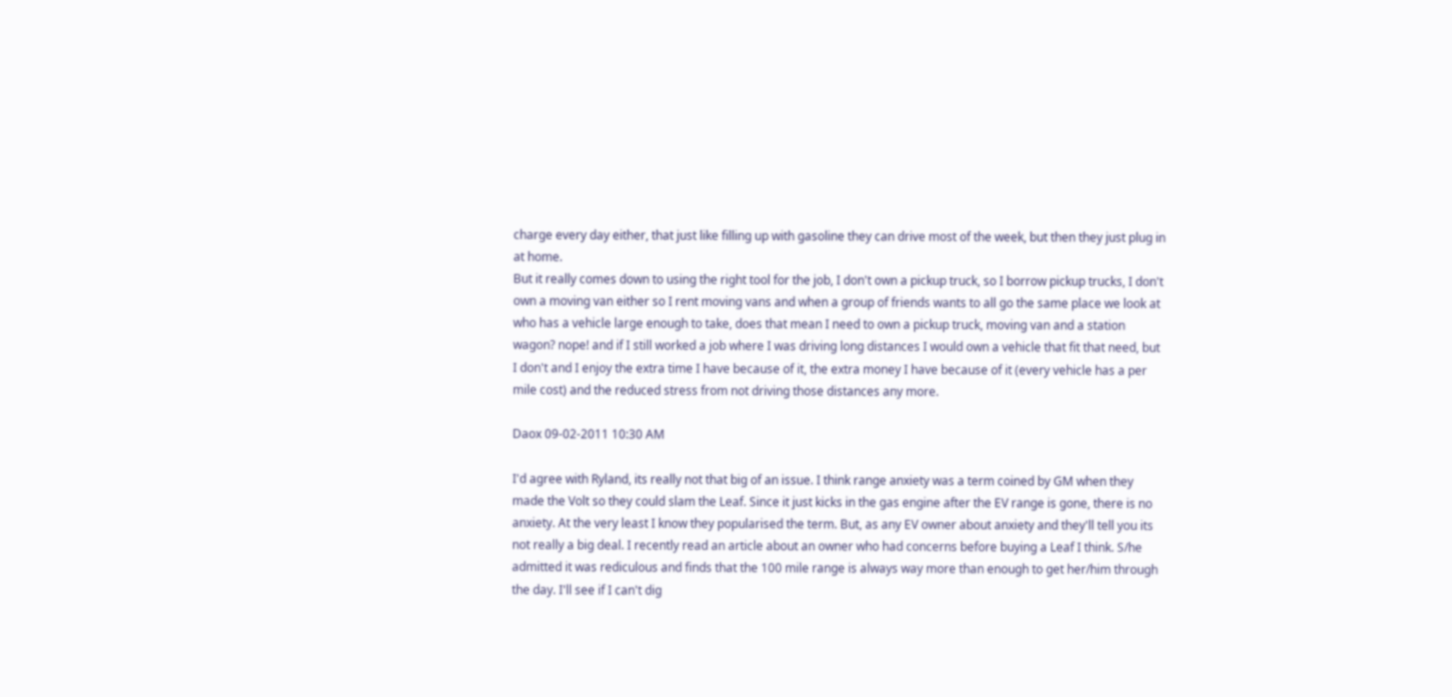charge every day either, that just like filling up with gasoline they can drive most of the week, but then they just plug in at home.
But it really comes down to using the right tool for the job, I don't own a pickup truck, so I borrow pickup trucks, I don't own a moving van either so I rent moving vans and when a group of friends wants to all go the same place we look at who has a vehicle large enough to take, does that mean I need to own a pickup truck, moving van and a station wagon? nope! and if I still worked a job where I was driving long distances I would own a vehicle that fit that need, but I don't and I enjoy the extra time I have because of it, the extra money I have because of it (every vehicle has a per mile cost) and the reduced stress from not driving those distances any more.

Daox 09-02-2011 10:30 AM

I'd agree with Ryland, its really not that big of an issue. I think range anxiety was a term coined by GM when they made the Volt so they could slam the Leaf. Since it just kicks in the gas engine after the EV range is gone, there is no anxiety. At the very least I know they popularised the term. But, as any EV owner about anxiety and they'll tell you its not really a big deal. I recently read an article about an owner who had concerns before buying a Leaf I think. S/he admitted it was rediculous and finds that the 100 mile range is always way more than enough to get her/him through the day. I'll see if I can't dig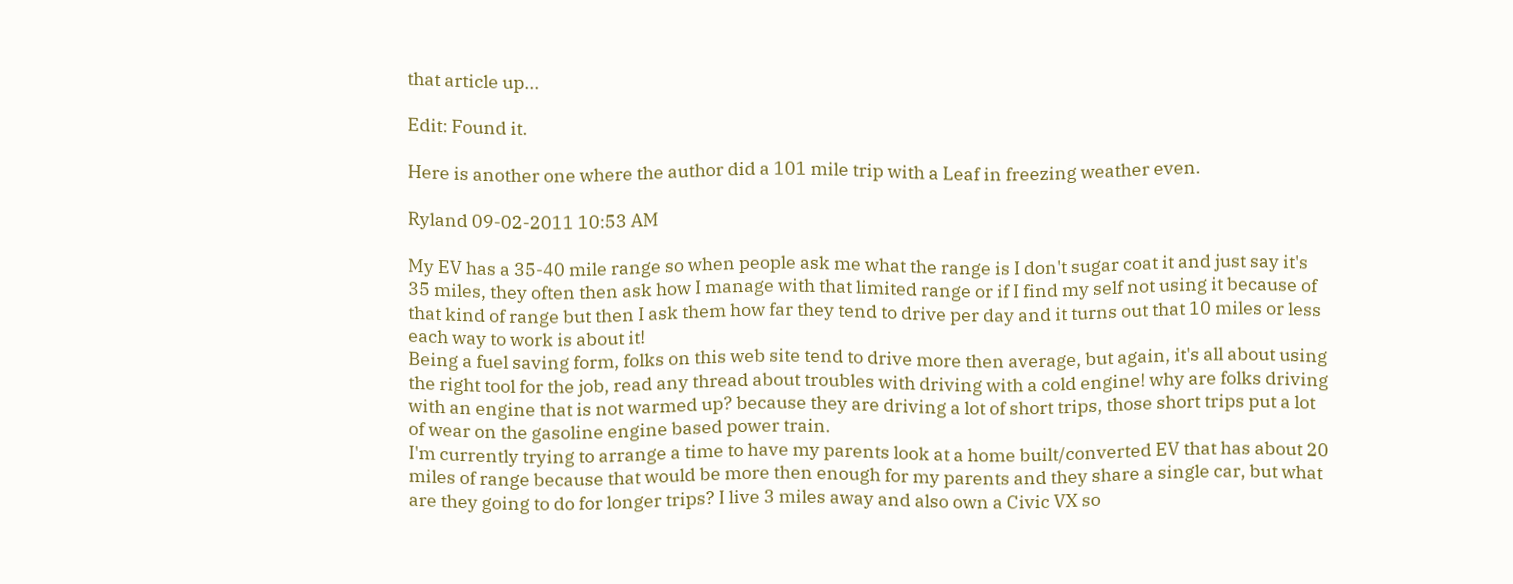that article up...

Edit: Found it.

Here is another one where the author did a 101 mile trip with a Leaf in freezing weather even.

Ryland 09-02-2011 10:53 AM

My EV has a 35-40 mile range so when people ask me what the range is I don't sugar coat it and just say it's 35 miles, they often then ask how I manage with that limited range or if I find my self not using it because of that kind of range but then I ask them how far they tend to drive per day and it turns out that 10 miles or less each way to work is about it!
Being a fuel saving form, folks on this web site tend to drive more then average, but again, it's all about using the right tool for the job, read any thread about troubles with driving with a cold engine! why are folks driving with an engine that is not warmed up? because they are driving a lot of short trips, those short trips put a lot of wear on the gasoline engine based power train.
I'm currently trying to arrange a time to have my parents look at a home built/converted EV that has about 20 miles of range because that would be more then enough for my parents and they share a single car, but what are they going to do for longer trips? I live 3 miles away and also own a Civic VX so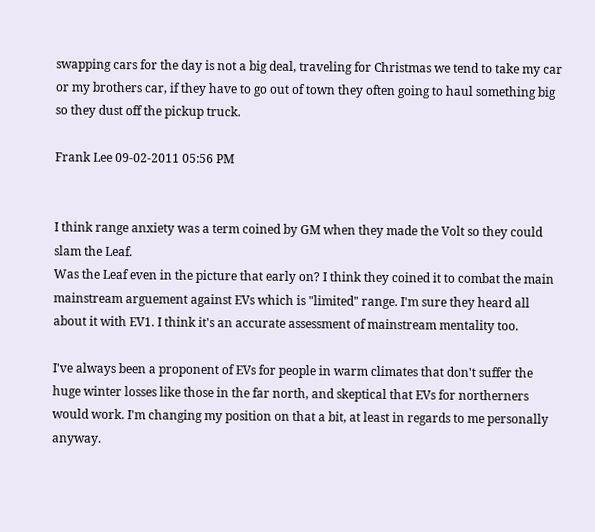swapping cars for the day is not a big deal, traveling for Christmas we tend to take my car or my brothers car, if they have to go out of town they often going to haul something big so they dust off the pickup truck.

Frank Lee 09-02-2011 05:56 PM


I think range anxiety was a term coined by GM when they made the Volt so they could slam the Leaf.
Was the Leaf even in the picture that early on? I think they coined it to combat the main mainstream arguement against EVs which is "limited" range. I'm sure they heard all about it with EV1. I think it's an accurate assessment of mainstream mentality too.

I've always been a proponent of EVs for people in warm climates that don't suffer the huge winter losses like those in the far north, and skeptical that EVs for northerners would work. I'm changing my position on that a bit, at least in regards to me personally anyway.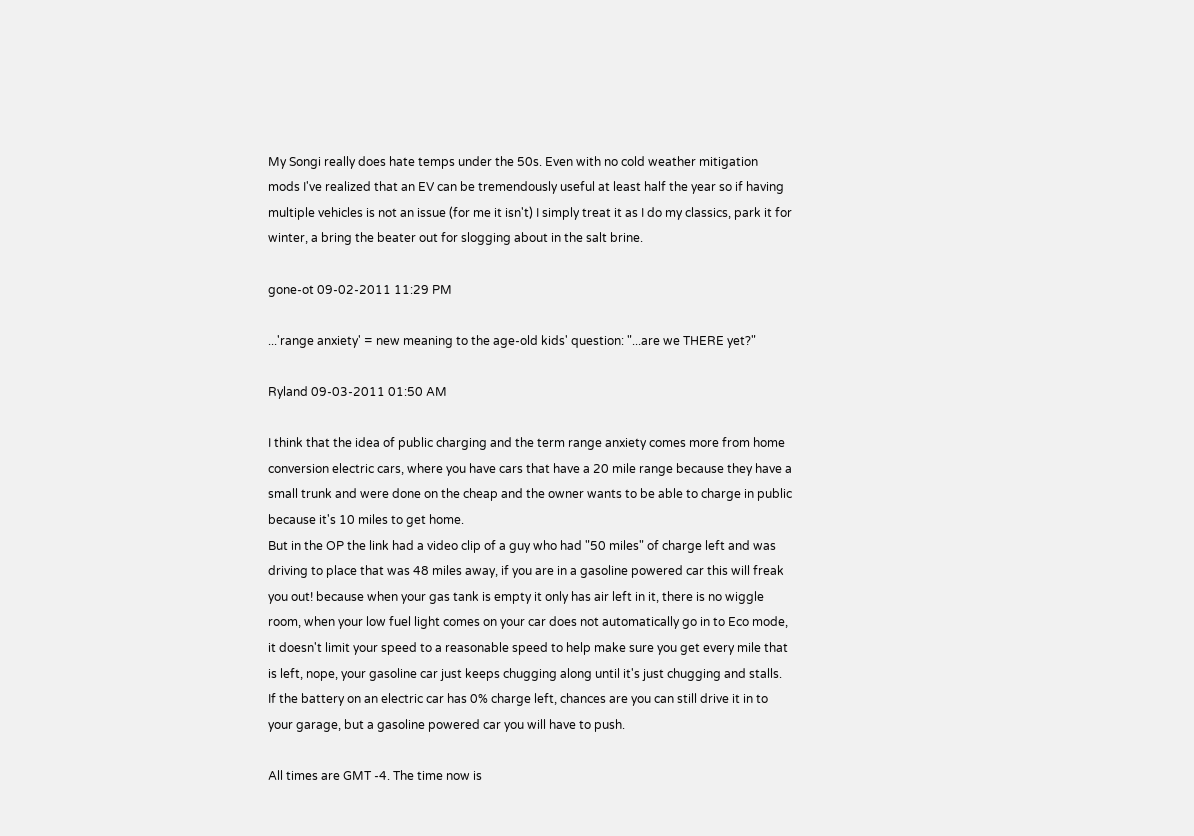My Songi really does hate temps under the 50s. Even with no cold weather mitigation mods I've realized that an EV can be tremendously useful at least half the year so if having multiple vehicles is not an issue (for me it isn't) I simply treat it as I do my classics, park it for winter, a bring the beater out for slogging about in the salt brine.

gone-ot 09-02-2011 11:29 PM

...'range anxiety' = new meaning to the age-old kids' question: "...are we THERE yet?"

Ryland 09-03-2011 01:50 AM

I think that the idea of public charging and the term range anxiety comes more from home conversion electric cars, where you have cars that have a 20 mile range because they have a small trunk and were done on the cheap and the owner wants to be able to charge in public because it's 10 miles to get home.
But in the OP the link had a video clip of a guy who had "50 miles" of charge left and was driving to place that was 48 miles away, if you are in a gasoline powered car this will freak you out! because when your gas tank is empty it only has air left in it, there is no wiggle room, when your low fuel light comes on your car does not automatically go in to Eco mode, it doesn't limit your speed to a reasonable speed to help make sure you get every mile that is left, nope, your gasoline car just keeps chugging along until it's just chugging and stalls.
If the battery on an electric car has 0% charge left, chances are you can still drive it in to your garage, but a gasoline powered car you will have to push.

All times are GMT -4. The time now is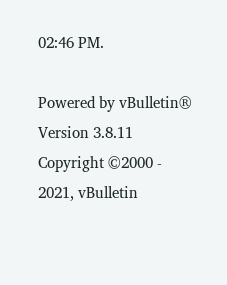02:46 PM.

Powered by vBulletin® Version 3.8.11
Copyright ©2000 - 2021, vBulletin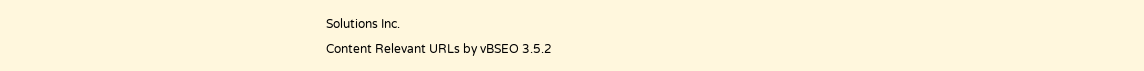Solutions Inc.
Content Relevant URLs by vBSEO 3.5.2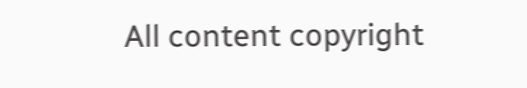All content copyright